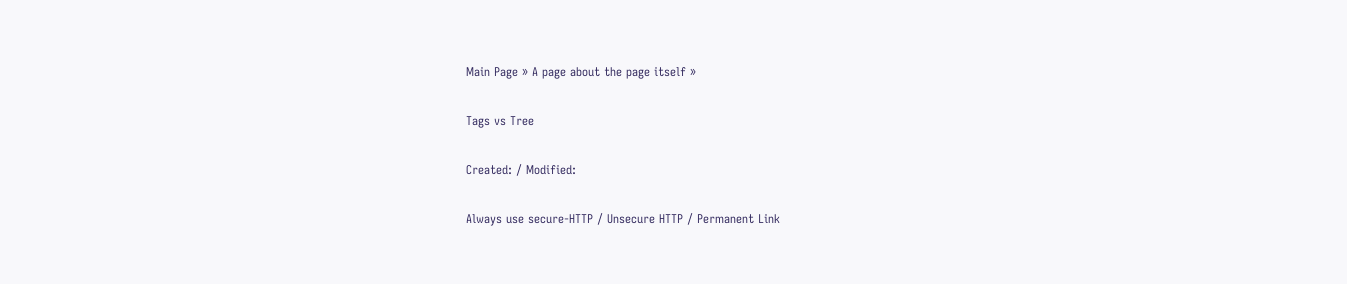Main Page » A page about the page itself »

Tags vs Tree

Created: / Modified:

Always use secure-HTTP / Unsecure HTTP / Permanent Link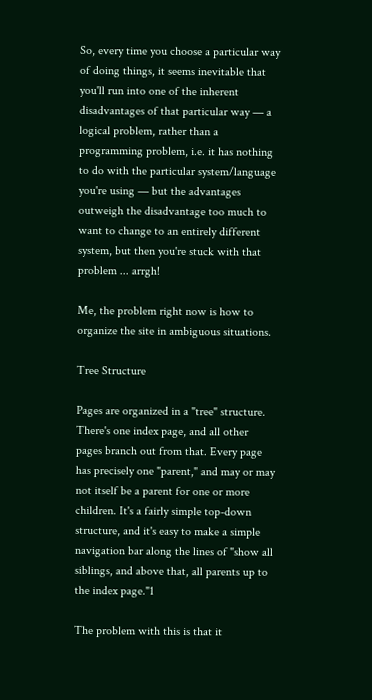So, every time you choose a particular way of doing things, it seems inevitable that you'll run into one of the inherent disadvantages of that particular way — a logical problem, rather than a programming problem, i.e. it has nothing to do with the particular system/language you're using — but the advantages outweigh the disadvantage too much to want to change to an entirely different system, but then you're stuck with that problem ... arrgh!

Me, the problem right now is how to organize the site in ambiguous situations.

Tree Structure

Pages are organized in a "tree" structure. There's one index page, and all other pages branch out from that. Every page has precisely one "parent," and may or may not itself be a parent for one or more children. It's a fairly simple top-down structure, and it's easy to make a simple navigation bar along the lines of "show all siblings, and above that, all parents up to the index page."1

The problem with this is that it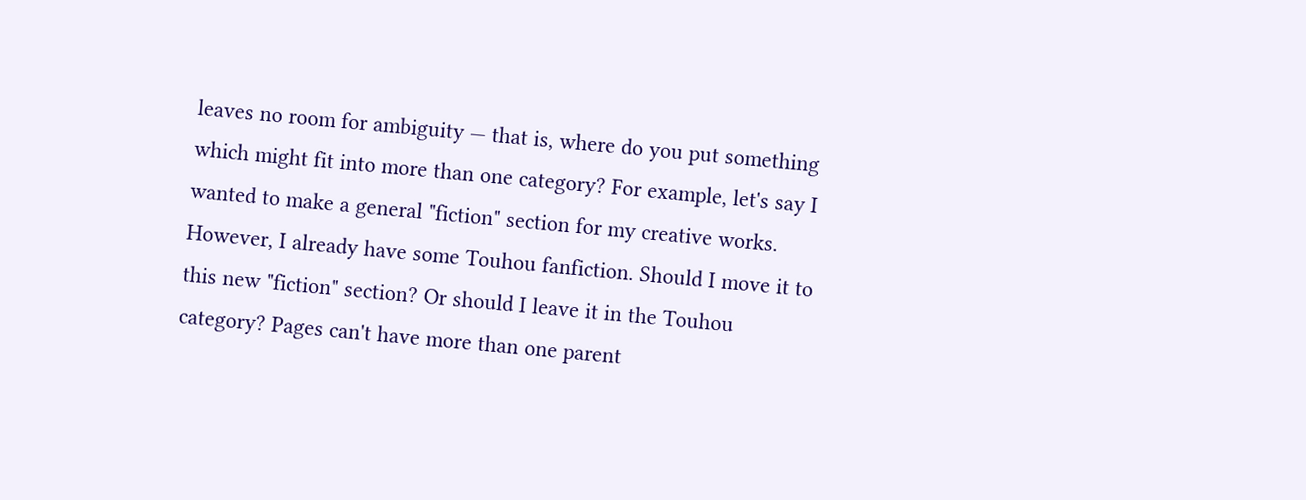leaves no room for ambiguity — that is, where do you put something which might fit into more than one category? For example, let's say I wanted to make a general "fiction" section for my creative works. However, I already have some Touhou fanfiction. Should I move it to this new "fiction" section? Or should I leave it in the Touhou category? Pages can't have more than one parent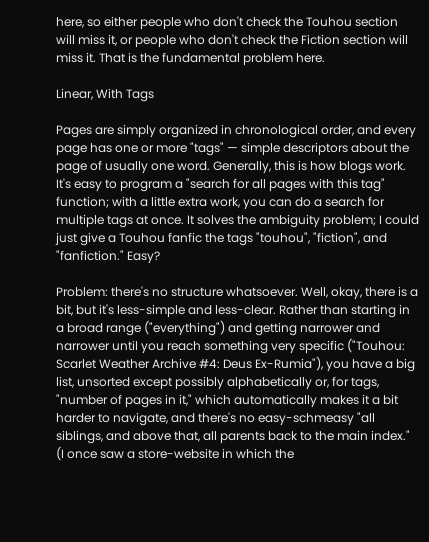here, so either people who don't check the Touhou section will miss it, or people who don't check the Fiction section will miss it. That is the fundamental problem here.

Linear, With Tags

Pages are simply organized in chronological order, and every page has one or more "tags" — simple descriptors about the page of usually one word. Generally, this is how blogs work. It's easy to program a "search for all pages with this tag" function; with a little extra work, you can do a search for multiple tags at once. It solves the ambiguity problem; I could just give a Touhou fanfic the tags "touhou", "fiction", and "fanfiction." Easy?

Problem: there's no structure whatsoever. Well, okay, there is a bit, but it's less-simple and less-clear. Rather than starting in a broad range ("everything") and getting narrower and narrower until you reach something very specific ("Touhou: Scarlet Weather Archive #4: Deus Ex-Rumia"), you have a big list, unsorted except possibly alphabetically or, for tags, "number of pages in it," which automatically makes it a bit harder to navigate, and there's no easy-schmeasy "all siblings, and above that, all parents back to the main index." (I once saw a store-website in which the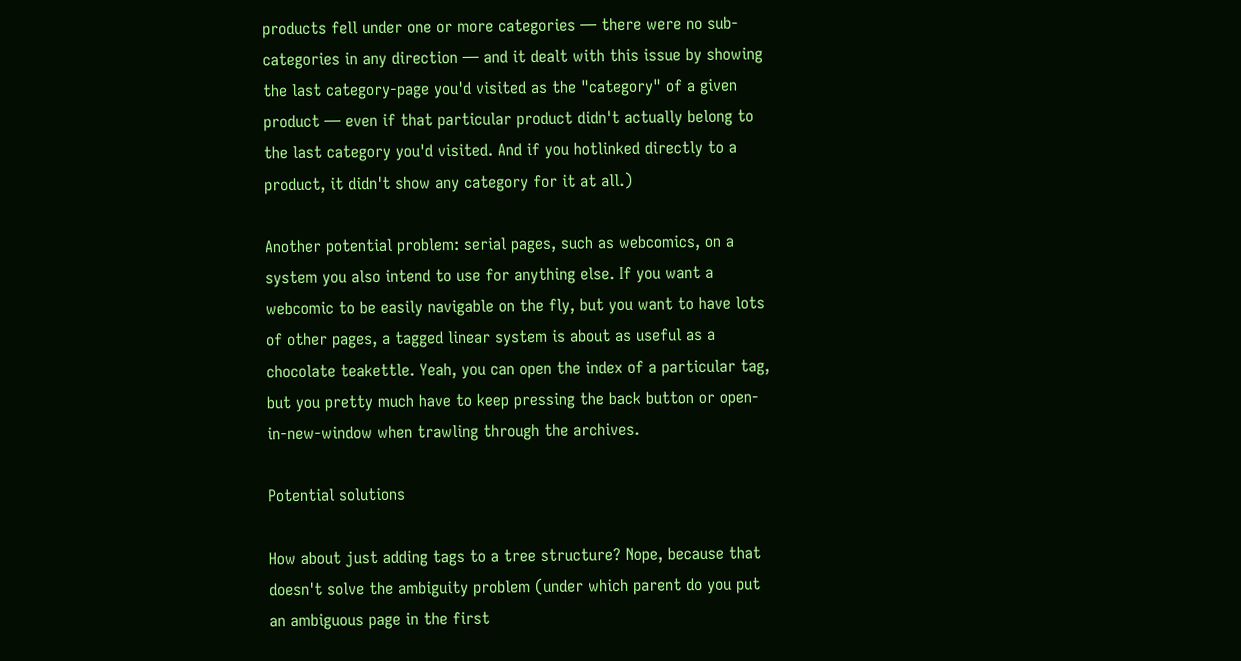products fell under one or more categories — there were no sub-categories in any direction — and it dealt with this issue by showing the last category-page you'd visited as the "category" of a given product — even if that particular product didn't actually belong to the last category you'd visited. And if you hotlinked directly to a product, it didn't show any category for it at all.)

Another potential problem: serial pages, such as webcomics, on a system you also intend to use for anything else. If you want a webcomic to be easily navigable on the fly, but you want to have lots of other pages, a tagged linear system is about as useful as a chocolate teakettle. Yeah, you can open the index of a particular tag, but you pretty much have to keep pressing the back button or open-in-new-window when trawling through the archives.

Potential solutions

How about just adding tags to a tree structure? Nope, because that doesn't solve the ambiguity problem (under which parent do you put an ambiguous page in the first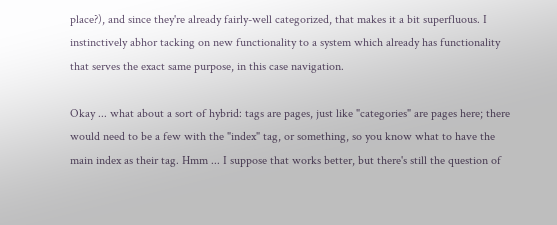place?), and since they're already fairly-well categorized, that makes it a bit superfluous. I instinctively abhor tacking on new functionality to a system which already has functionality that serves the exact same purpose, in this case navigation.

Okay ... what about a sort of hybrid: tags are pages, just like "categories" are pages here; there would need to be a few with the "index" tag, or something, so you know what to have the main index as their tag. Hmm ... I suppose that works better, but there's still the question of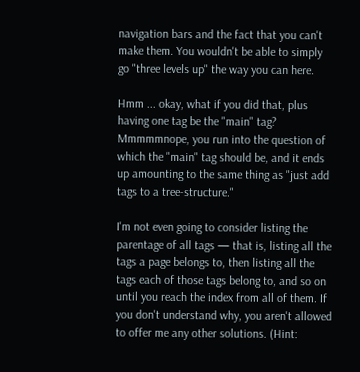navigation bars and the fact that you can't make them. You wouldn't be able to simply go "three levels up" the way you can here.

Hmm ... okay, what if you did that, plus having one tag be the "main" tag? Mmmmmnope, you run into the question of which the "main" tag should be, and it ends up amounting to the same thing as "just add tags to a tree-structure."

I'm not even going to consider listing the parentage of all tags — that is, listing all the tags a page belongs to, then listing all the tags each of those tags belong to, and so on until you reach the index from all of them. If you don't understand why, you aren't allowed to offer me any other solutions. (Hint: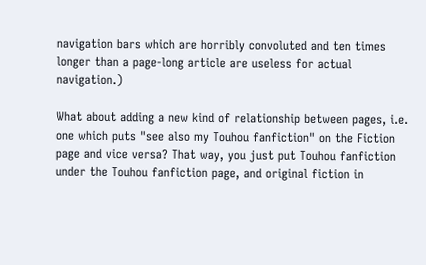navigation bars which are horribly convoluted and ten times longer than a page-long article are useless for actual navigation.)

What about adding a new kind of relationship between pages, i.e. one which puts "see also my Touhou fanfiction" on the Fiction page and vice versa? That way, you just put Touhou fanfiction under the Touhou fanfiction page, and original fiction in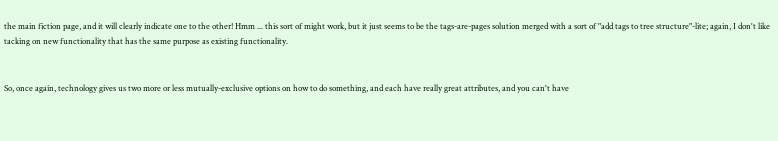the main fiction page, and it will clearly indicate one to the other! Hmm ... this sort of might work, but it just seems to be the tags-are-pages solution merged with a sort of "add tags to tree structure"-lite; again, I don't like tacking on new functionality that has the same purpose as existing functionality.


So, once again, technology gives us two more or less mutually-exclusive options on how to do something, and each have really great attributes, and you can't have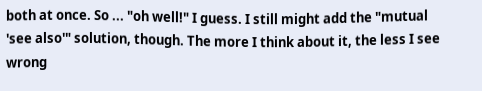both at once. So ... "oh well!" I guess. I still might add the "mutual 'see also'" solution, though. The more I think about it, the less I see wrong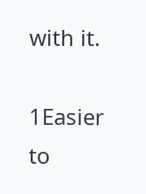with it.

1Easier to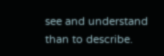see and understand than to describe.